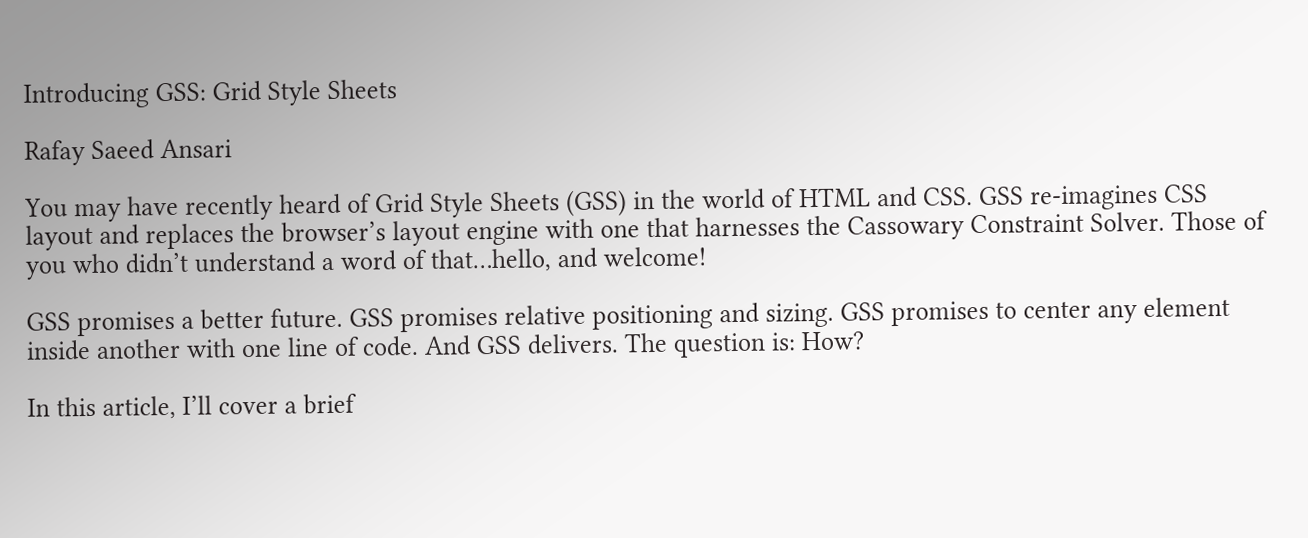Introducing GSS: Grid Style Sheets

Rafay Saeed Ansari

You may have recently heard of Grid Style Sheets (GSS) in the world of HTML and CSS. GSS re-imagines CSS layout and replaces the browser’s layout engine with one that harnesses the Cassowary Constraint Solver. Those of you who didn’t understand a word of that…hello, and welcome!

GSS promises a better future. GSS promises relative positioning and sizing. GSS promises to center any element inside another with one line of code. And GSS delivers. The question is: How?

In this article, I’ll cover a brief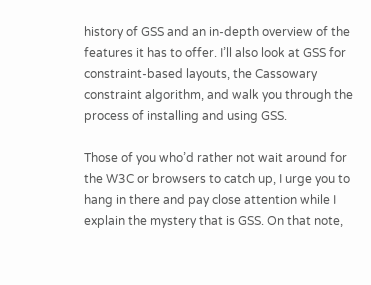history of GSS and an in-depth overview of the features it has to offer. I’ll also look at GSS for constraint-based layouts, the Cassowary constraint algorithm, and walk you through the process of installing and using GSS.

Those of you who’d rather not wait around for the W3C or browsers to catch up, I urge you to hang in there and pay close attention while I explain the mystery that is GSS. On that note,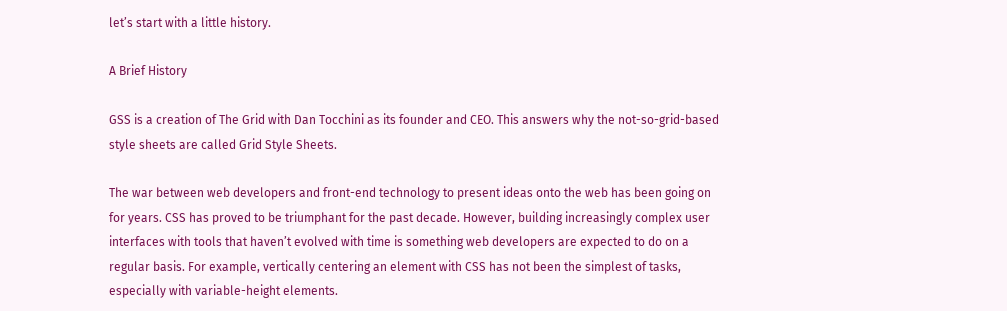let’s start with a little history.

A Brief History

GSS is a creation of The Grid with Dan Tocchini as its founder and CEO. This answers why the not-so-grid-based style sheets are called Grid Style Sheets.

The war between web developers and front-end technology to present ideas onto the web has been going on for years. CSS has proved to be triumphant for the past decade. However, building increasingly complex user interfaces with tools that haven’t evolved with time is something web developers are expected to do on a regular basis. For example, vertically centering an element with CSS has not been the simplest of tasks, especially with variable-height elements.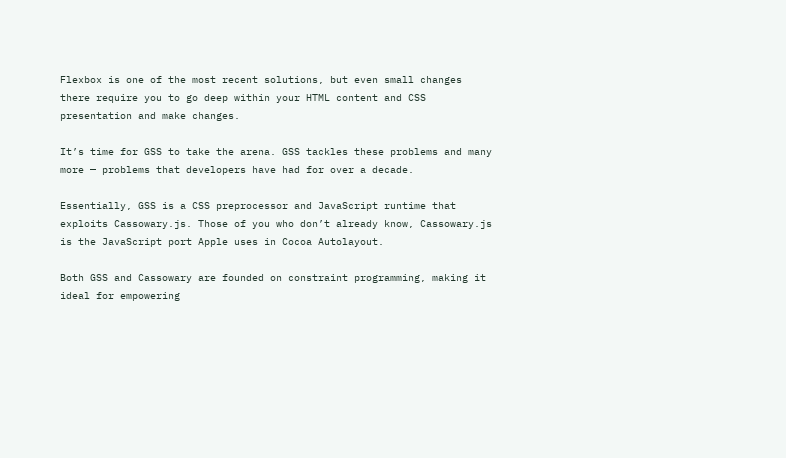Flexbox is one of the most recent solutions, but even small changes there require you to go deep within your HTML content and CSS presentation and make changes.

It’s time for GSS to take the arena. GSS tackles these problems and many more — problems that developers have had for over a decade.

Essentially, GSS is a CSS preprocessor and JavaScript runtime that exploits Cassowary.js. Those of you who don’t already know, Cassowary.js is the JavaScript port Apple uses in Cocoa Autolayout.

Both GSS and Cassowary are founded on constraint programming, making it ideal for empowering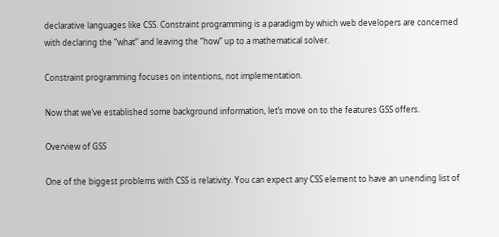declarative languages like CSS. Constraint programming is a paradigm by which web developers are concerned with declaring the “what” and leaving the “how” up to a mathematical solver.

Constraint programming focuses on intentions, not implementation.

Now that we’ve established some background information, let’s move on to the features GSS offers.

Overview of GSS

One of the biggest problems with CSS is relativity. You can expect any CSS element to have an unending list of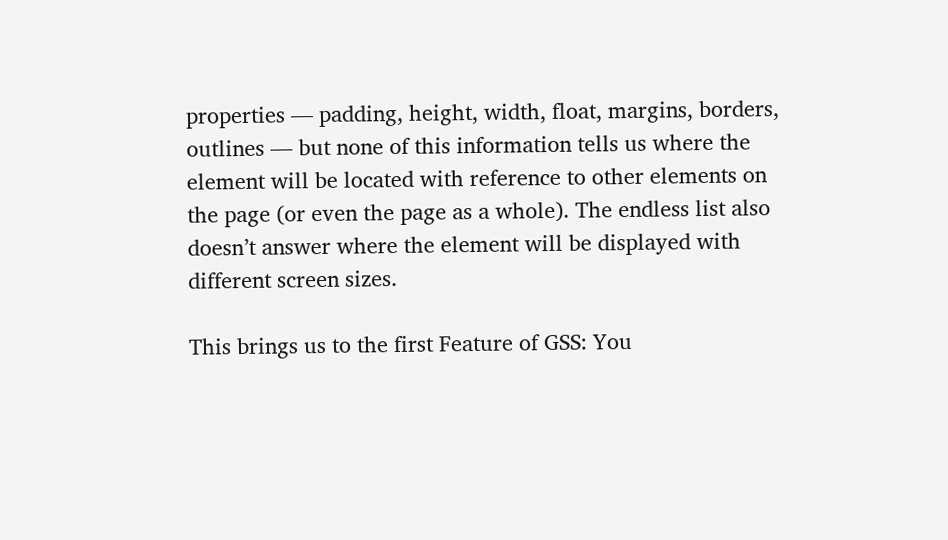properties — padding, height, width, float, margins, borders, outlines — but none of this information tells us where the element will be located with reference to other elements on the page (or even the page as a whole). The endless list also doesn’t answer where the element will be displayed with different screen sizes.

This brings us to the first Feature of GSS: You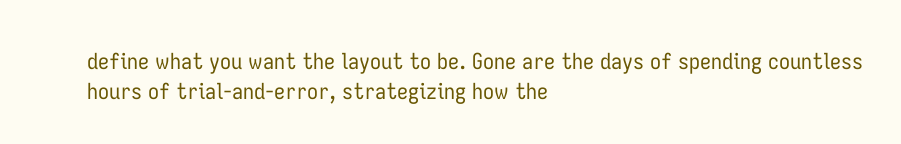define what you want the layout to be. Gone are the days of spending countless hours of trial-and-error, strategizing how the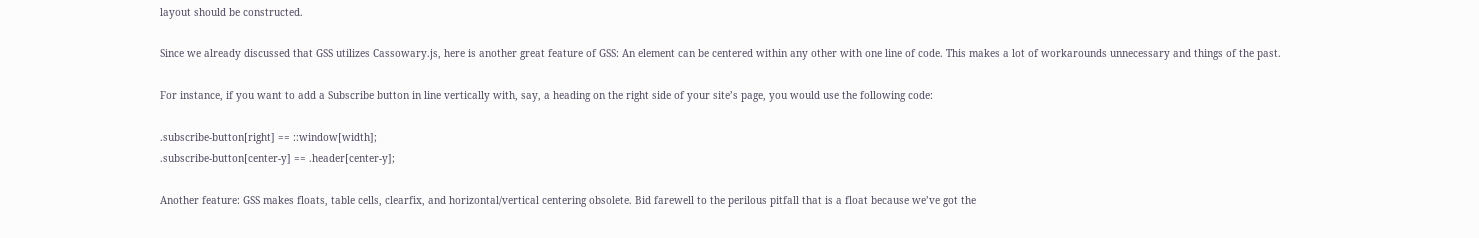layout should be constructed.

Since we already discussed that GSS utilizes Cassowary.js, here is another great feature of GSS: An element can be centered within any other with one line of code. This makes a lot of workarounds unnecessary and things of the past.

For instance, if you want to add a Subscribe button in line vertically with, say, a heading on the right side of your site’s page, you would use the following code:

.subscribe-button[right] == ::window[width];
.subscribe-button[center-y] == .header[center-y];

Another feature: GSS makes floats, table cells, clearfix, and horizontal/vertical centering obsolete. Bid farewell to the perilous pitfall that is a float because we’ve got the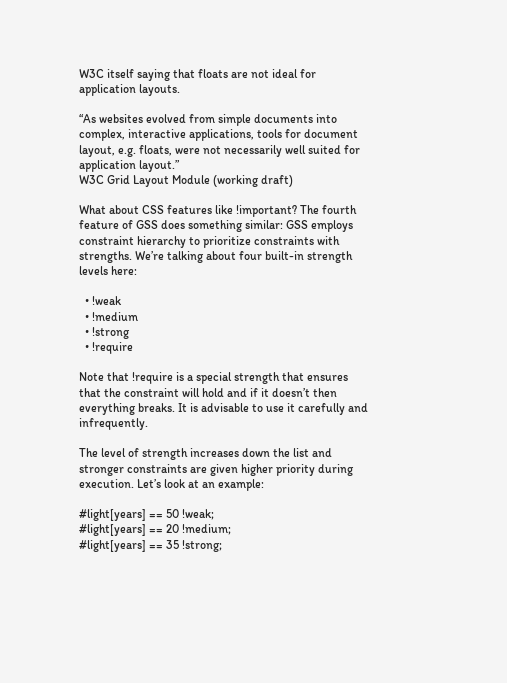W3C itself saying that floats are not ideal for application layouts.

“As websites evolved from simple documents into complex, interactive applications, tools for document layout, e.g. floats, were not necessarily well suited for application layout.”
W3C Grid Layout Module (working draft)

What about CSS features like !important? The fourth feature of GSS does something similar: GSS employs constraint hierarchy to prioritize constraints with strengths. We’re talking about four built-in strength levels here:

  • !weak
  • !medium
  • !strong
  • !require

Note that !require is a special strength that ensures that the constraint will hold and if it doesn’t then everything breaks. It is advisable to use it carefully and infrequently.

The level of strength increases down the list and stronger constraints are given higher priority during execution. Let’s look at an example:

#light[years] == 50 !weak;
#light[years] == 20 !medium;
#light[years] == 35 !strong;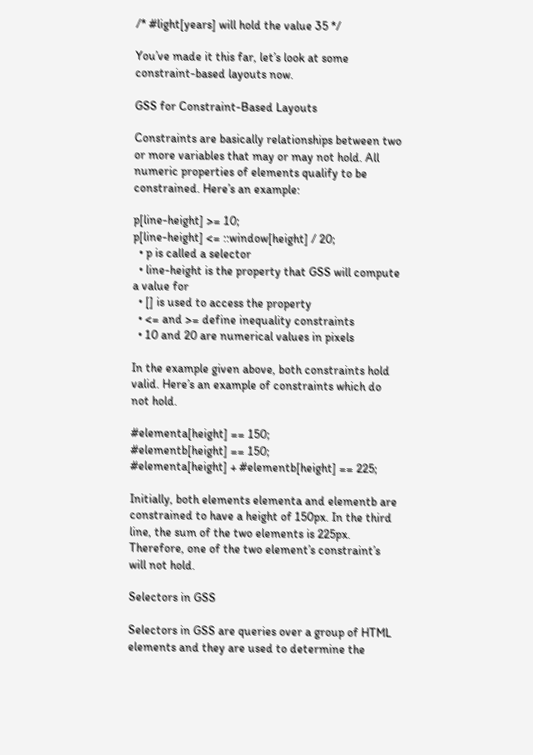/* #light[years] will hold the value 35 */

You’ve made it this far, let’s look at some constraint-based layouts now.

GSS for Constraint-Based Layouts

Constraints are basically relationships between two or more variables that may or may not hold. All numeric properties of elements qualify to be constrained. Here’s an example:

p[line-height] >= 10;
p[line-height] <= ::window[height] / 20;
  • p is called a selector
  • line-height is the property that GSS will compute a value for
  • [] is used to access the property
  • <= and >= define inequality constraints
  • 10 and 20 are numerical values in pixels

In the example given above, both constraints hold valid. Here’s an example of constraints which do not hold.

#elementa[height] == 150;
#elementb[height] == 150;
#elementa[height] + #elementb[height] == 225;

Initially, both elements elementa and elementb are constrained to have a height of 150px. In the third line, the sum of the two elements is 225px. Therefore, one of the two element’s constraint’s will not hold.

Selectors in GSS

Selectors in GSS are queries over a group of HTML elements and they are used to determine the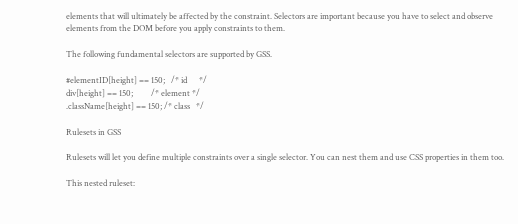elements that will ultimately be affected by the constraint. Selectors are important because you have to select and observe elements from the DOM before you apply constraints to them.

The following fundamental selectors are supported by GSS.

#elementID[height] == 150;   /* id      */
div[height] == 150;         /* element */
.className[height] == 150; /* class   */

Rulesets in GSS

Rulesets will let you define multiple constraints over a single selector. You can nest them and use CSS properties in them too.

This nested ruleset: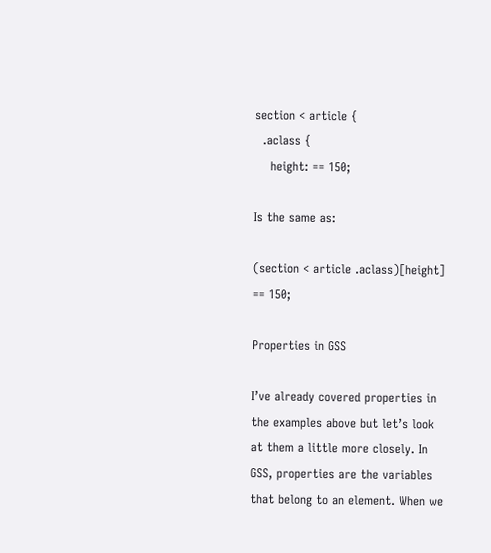section < article {
  .aclass {
    height: == 150;

Is the same as:

(section < article .aclass)[height] == 150;

Properties in GSS

I’ve already covered properties in the examples above but let’s look at them a little more closely. In GSS, properties are the variables that belong to an element. When we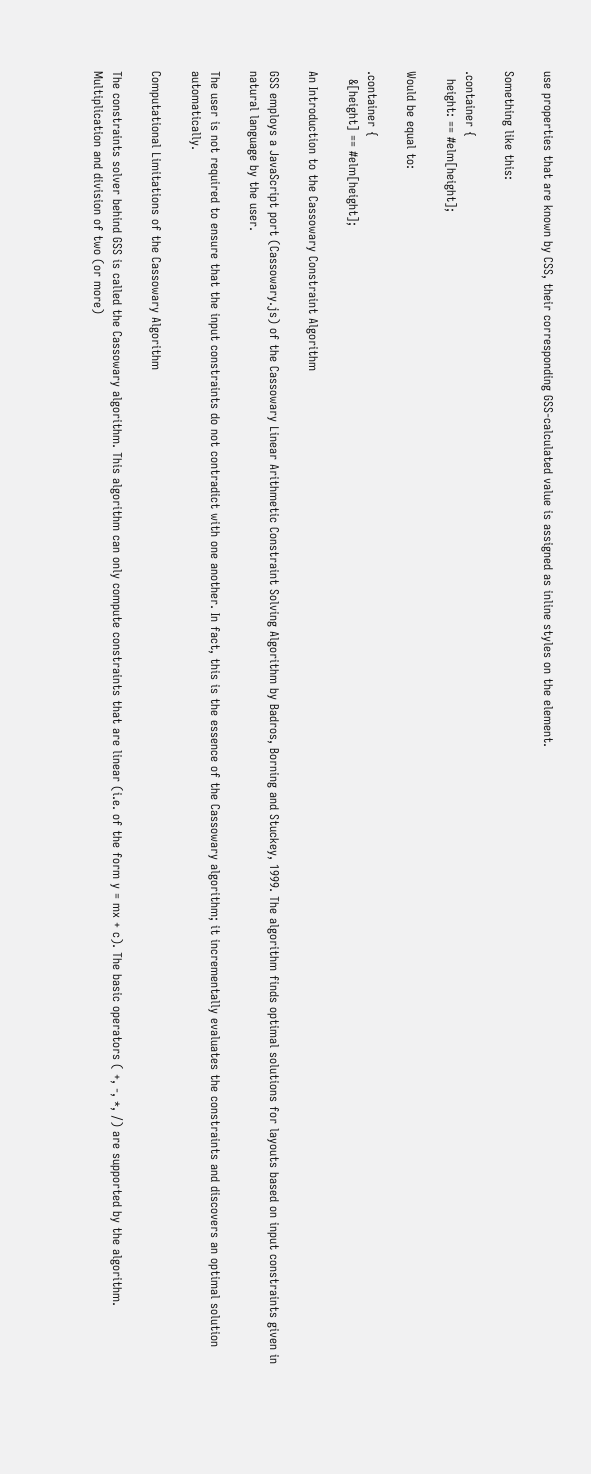use properties that are known by CSS, their corresponding GSS-calculated value is assigned as inline styles on the element.

Something like this:

.container {
  height: == #elm[height];

Would be equal to:

.container {
  &[height] == #elm[height];

An Introduction to the Cassowary Constraint Algorithm

GSS employs a JavaScript port (Cassowary.js) of the Cassowary Linear Arithmetic Constraint Solving Algorithm by Badros, Borning and Stuckey, 1999. The algorithm finds optimal solutions for layouts based on input constraints given in natural language by the user.

The user is not required to ensure that the input constraints do not contradict with one another. In fact, this is the essence of the Cassowary algorithm; it incrementally evaluates the constraints and discovers an optimal solution automatically.

Computational Limitations of the Cassowary Algorithm

The constraints solver behind GSS is called the Cassowary algorithm. This algorithm can only compute constraints that are linear (i.e. of the form y = mx + c). The basic operators ( +, -, *, /) are supported by the algorithm. Multiplication and division of two (or more)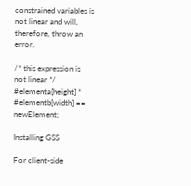constrained variables is not linear and will, therefore, throw an error.

/* this expression is not linear */
#elementa[height] * #elementb[width] == newElement;

Installing GSS

For client-side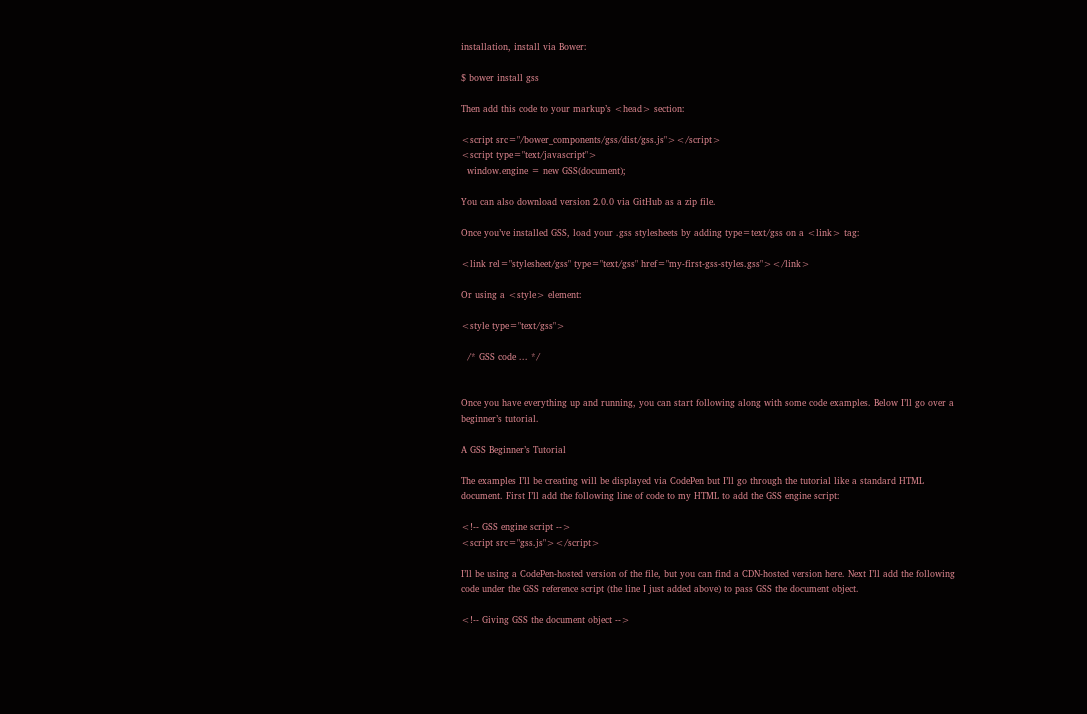installation, install via Bower:

$ bower install gss

Then add this code to your markup’s <head> section:

<script src="/bower_components/gss/dist/gss.js"></script>
<script type="text/javascript">
  window.engine = new GSS(document);

You can also download version 2.0.0 via GitHub as a zip file.

Once you’ve installed GSS, load your .gss stylesheets by adding type=text/gss on a <link> tag:

<link rel="stylesheet/gss" type="text/gss" href="my-first-gss-styles.gss"></link>

Or using a <style> element:

<style type="text/gss">

  /* GSS code ... */


Once you have everything up and running, you can start following along with some code examples. Below I’ll go over a beginner’s tutorial.

A GSS Beginner’s Tutorial

The examples I’ll be creating will be displayed via CodePen but I’ll go through the tutorial like a standard HTML document. First I’ll add the following line of code to my HTML to add the GSS engine script:

<!-- GSS engine script -->
<script src="gss.js"></script>

I’ll be using a CodePen-hosted version of the file, but you can find a CDN-hosted version here. Next I’ll add the following code under the GSS reference script (the line I just added above) to pass GSS the document object.

<!-- Giving GSS the document object -->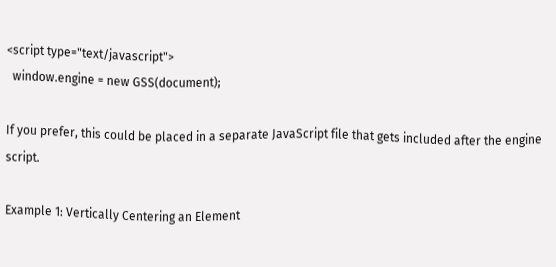<script type="text/javascript">
  window.engine = new GSS(document);

If you prefer, this could be placed in a separate JavaScript file that gets included after the engine script.

Example 1: Vertically Centering an Element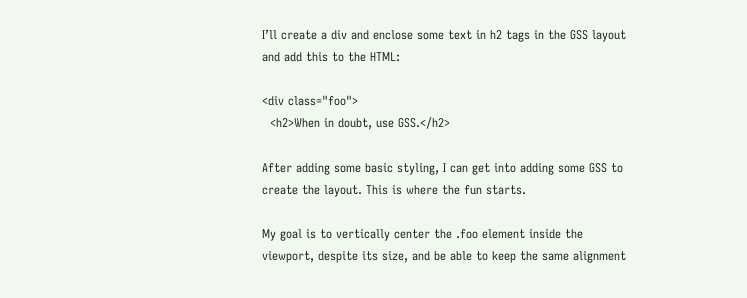I’ll create a div and enclose some text in h2 tags in the GSS layout and add this to the HTML:

<div class="foo">
  <h2>When in doubt, use GSS.</h2>

After adding some basic styling, I can get into adding some GSS to create the layout. This is where the fun starts.

My goal is to vertically center the .foo element inside the viewport, despite its size, and be able to keep the same alignment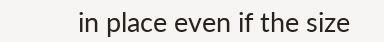in place even if the size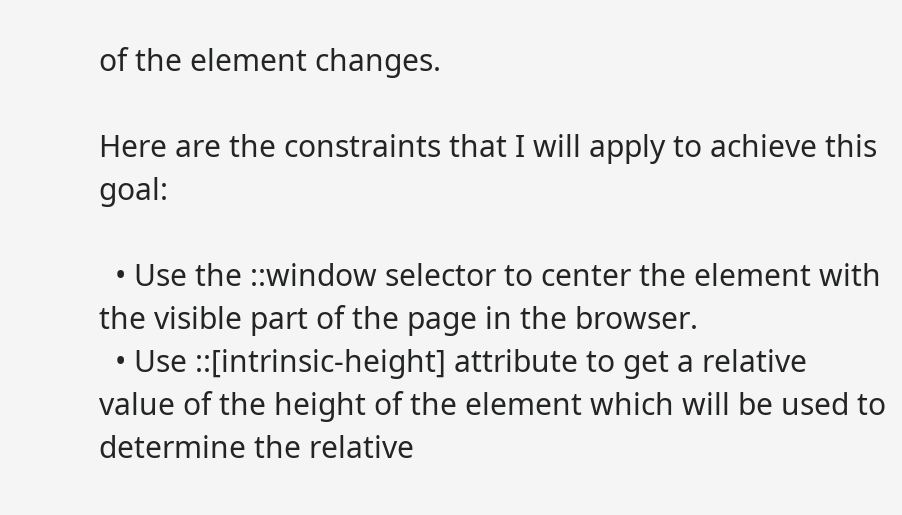of the element changes.

Here are the constraints that I will apply to achieve this goal:

  • Use the ::window selector to center the element with the visible part of the page in the browser.
  • Use ::[intrinsic-height] attribute to get a relative value of the height of the element which will be used to determine the relative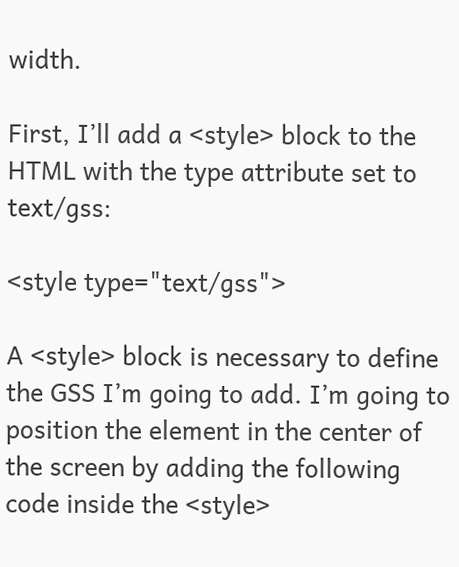width.

First, I’ll add a <style> block to the HTML with the type attribute set to text/gss:

<style type="text/gss">

A <style> block is necessary to define the GSS I’m going to add. I’m going to position the element in the center of the screen by adding the following code inside the <style>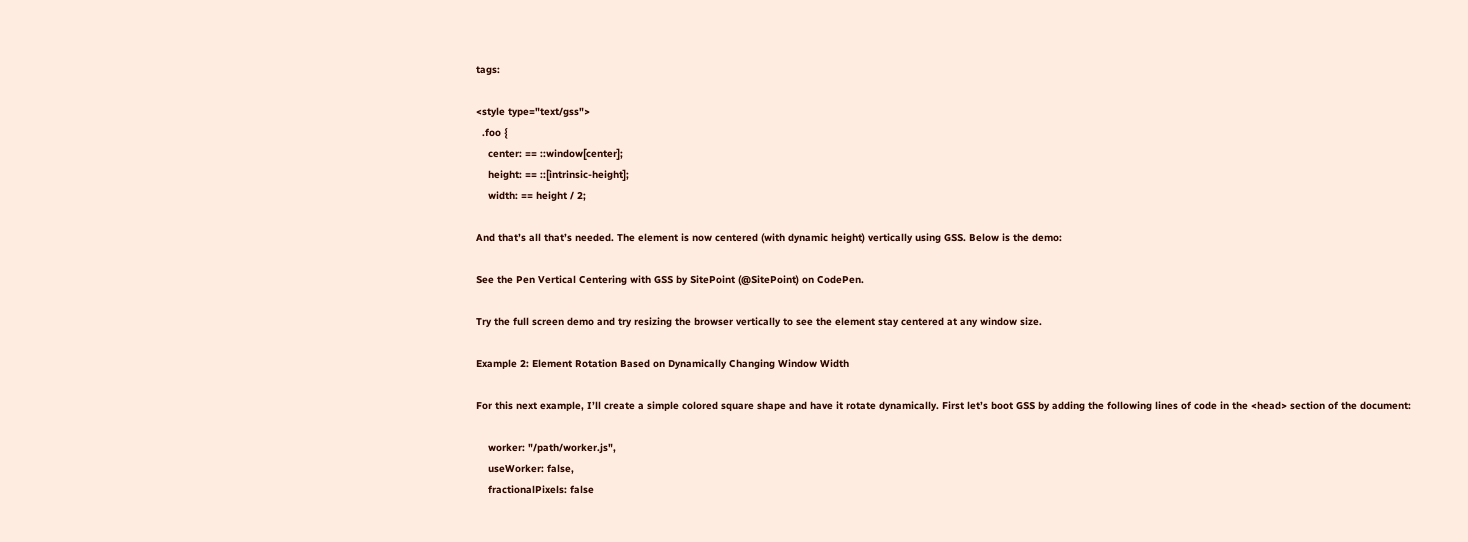tags:

<style type="text/gss">
  .foo {
    center: == ::window[center];
    height: == ::[intrinsic-height];
    width: == height / 2;

And that’s all that’s needed. The element is now centered (with dynamic height) vertically using GSS. Below is the demo:

See the Pen Vertical Centering with GSS by SitePoint (@SitePoint) on CodePen.

Try the full screen demo and try resizing the browser vertically to see the element stay centered at any window size.

Example 2: Element Rotation Based on Dynamically Changing Window Width

For this next example, I’ll create a simple colored square shape and have it rotate dynamically. First let’s boot GSS by adding the following lines of code in the <head> section of the document:

    worker: "/path/worker.js",
    useWorker: false,
    fractionalPixels: false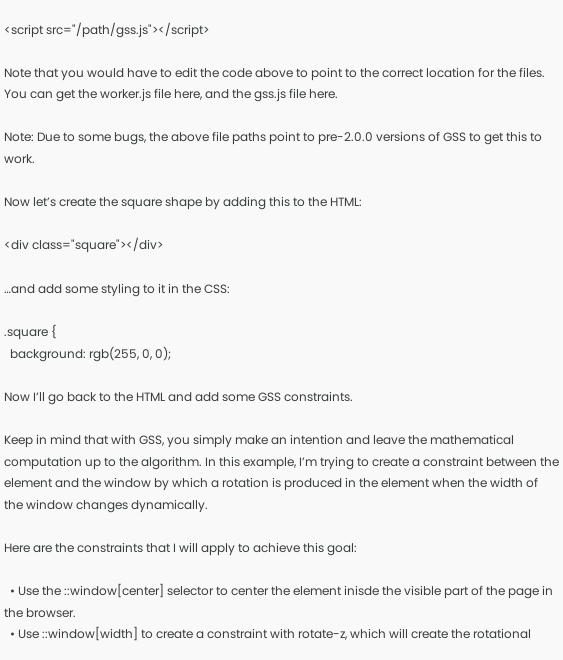<script src="/path/gss.js"></script>

Note that you would have to edit the code above to point to the correct location for the files. You can get the worker.js file here, and the gss.js file here.

Note: Due to some bugs, the above file paths point to pre-2.0.0 versions of GSS to get this to work.

Now let’s create the square shape by adding this to the HTML:

<div class="square"></div>

…and add some styling to it in the CSS:

.square {
  background: rgb(255, 0, 0);

Now I’ll go back to the HTML and add some GSS constraints.

Keep in mind that with GSS, you simply make an intention and leave the mathematical computation up to the algorithm. In this example, I’m trying to create a constraint between the element and the window by which a rotation is produced in the element when the width of the window changes dynamically.

Here are the constraints that I will apply to achieve this goal:

  • Use the ::window[center] selector to center the element inisde the visible part of the page in the browser.
  • Use ::window[width] to create a constraint with rotate-z, which will create the rotational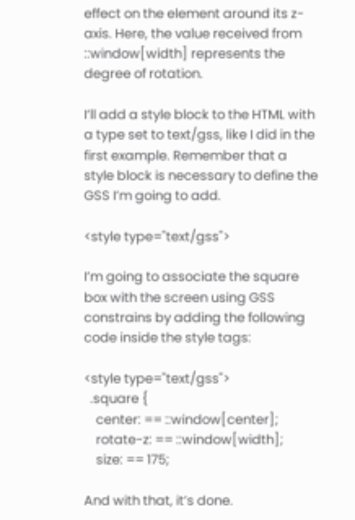effect on the element around its z-axis. Here, the value received from ::window[width] represents the degree of rotation.

I’ll add a style block to the HTML with a type set to text/gss, like I did in the first example. Remember that a style block is necessary to define the GSS I’m going to add.

<style type="text/gss">

I’m going to associate the square box with the screen using GSS constrains by adding the following code inside the style tags:

<style type="text/gss">
  .square {
    center: == ::window[center];
    rotate-z: == ::window[width];
    size: == 175;

And with that, it’s done.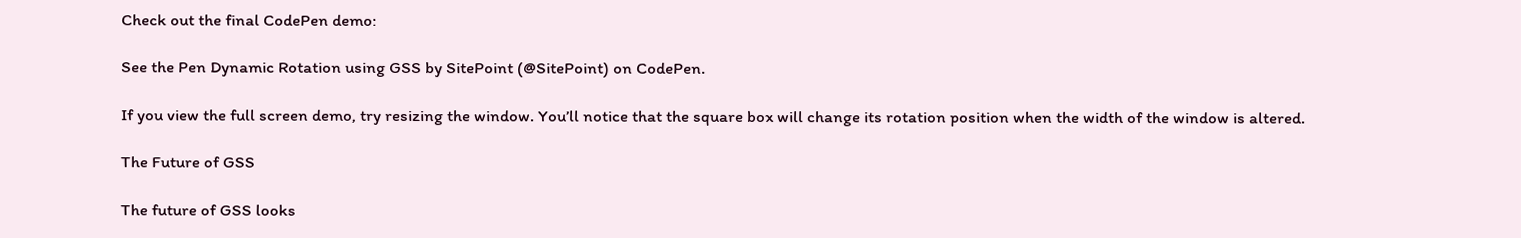Check out the final CodePen demo:

See the Pen Dynamic Rotation using GSS by SitePoint (@SitePoint) on CodePen.

If you view the full screen demo, try resizing the window. You’ll notice that the square box will change its rotation position when the width of the window is altered.

The Future of GSS

The future of GSS looks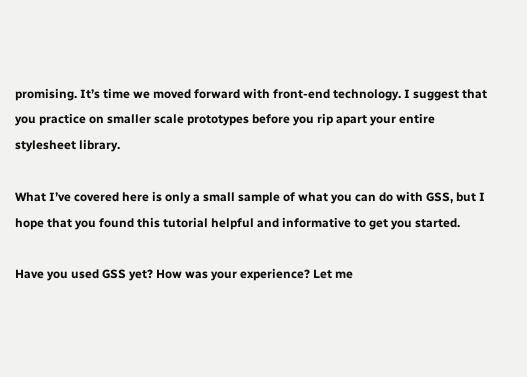promising. It’s time we moved forward with front-end technology. I suggest that you practice on smaller scale prototypes before you rip apart your entire stylesheet library.

What I’ve covered here is only a small sample of what you can do with GSS, but I hope that you found this tutorial helpful and informative to get you started.

Have you used GSS yet? How was your experience? Let me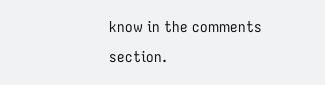know in the comments section.